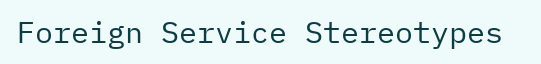Foreign Service Stereotypes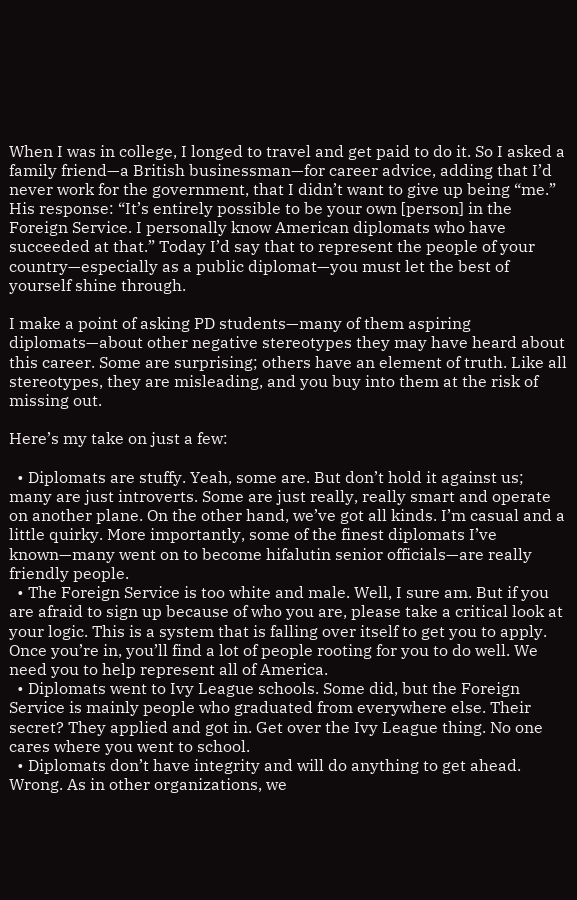When I was in college, I longed to travel and get paid to do it. So I asked a family friend—a British businessman—for career advice, adding that I’d never work for the government, that I didn’t want to give up being “me.” His response: “It’s entirely possible to be your own [person] in the Foreign Service. I personally know American diplomats who have succeeded at that.” Today I’d say that to represent the people of your country—especially as a public diplomat—you must let the best of yourself shine through.

I make a point of asking PD students—many of them aspiring diplomats—about other negative stereotypes they may have heard about this career. Some are surprising; others have an element of truth. Like all stereotypes, they are misleading, and you buy into them at the risk of missing out.

Here’s my take on just a few:

  • Diplomats are stuffy. Yeah, some are. But don’t hold it against us; many are just introverts. Some are just really, really smart and operate on another plane. On the other hand, we’ve got all kinds. I’m casual and a little quirky. More importantly, some of the finest diplomats I’ve known—many went on to become hifalutin senior officials—are really friendly people.
  • The Foreign Service is too white and male. Well, I sure am. But if you are afraid to sign up because of who you are, please take a critical look at your logic. This is a system that is falling over itself to get you to apply. Once you’re in, you’ll find a lot of people rooting for you to do well. We need you to help represent all of America.
  • Diplomats went to Ivy League schools. Some did, but the Foreign Service is mainly people who graduated from everywhere else. Their secret? They applied and got in. Get over the Ivy League thing. No one cares where you went to school.
  • Diplomats don’t have integrity and will do anything to get ahead. Wrong. As in other organizations, we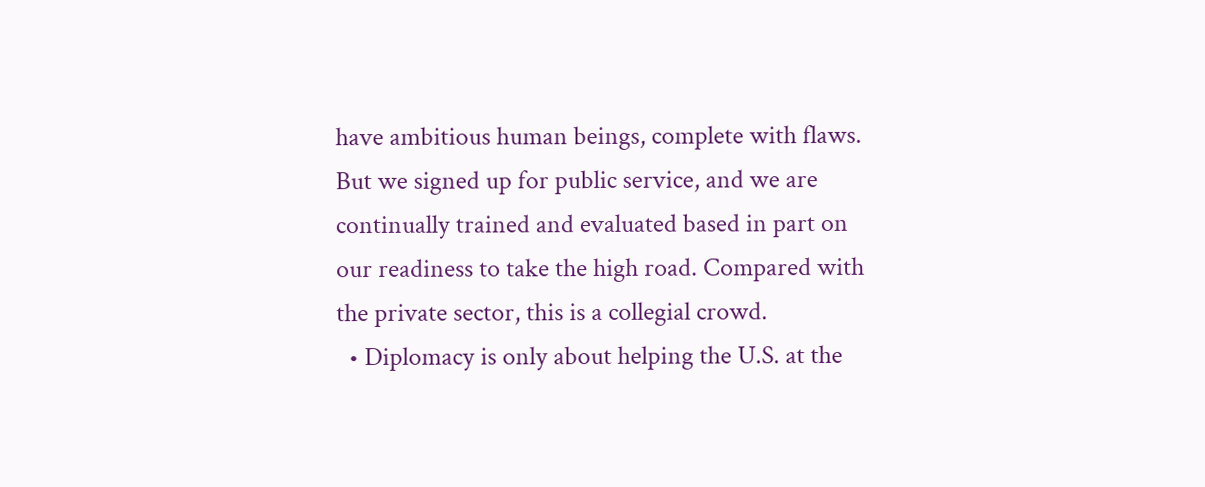have ambitious human beings, complete with flaws. But we signed up for public service, and we are continually trained and evaluated based in part on our readiness to take the high road. Compared with the private sector, this is a collegial crowd.
  • Diplomacy is only about helping the U.S. at the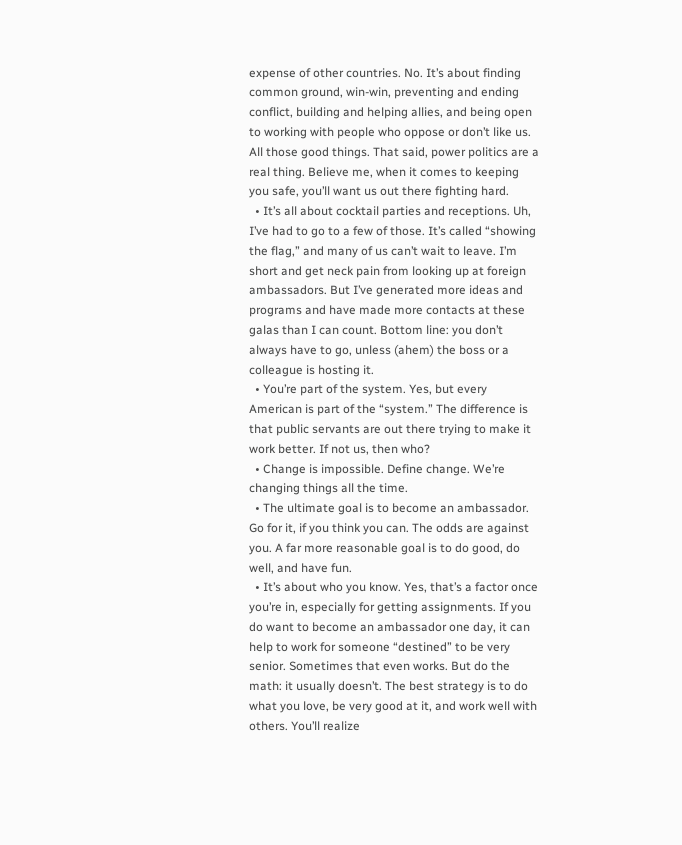expense of other countries. No. It’s about finding common ground, win-win, preventing and ending conflict, building and helping allies, and being open to working with people who oppose or don’t like us. All those good things. That said, power politics are a real thing. Believe me, when it comes to keeping you safe, you’ll want us out there fighting hard.
  • It’s all about cocktail parties and receptions. Uh, I’ve had to go to a few of those. It’s called “showing the flag,” and many of us can’t wait to leave. I’m short and get neck pain from looking up at foreign ambassadors. But I’ve generated more ideas and programs and have made more contacts at these galas than I can count. Bottom line: you don’t always have to go, unless (ahem) the boss or a colleague is hosting it.
  • You’re part of the system. Yes, but every American is part of the “system.” The difference is that public servants are out there trying to make it work better. If not us, then who?
  • Change is impossible. Define change. We’re changing things all the time.
  • The ultimate goal is to become an ambassador. Go for it, if you think you can. The odds are against you. A far more reasonable goal is to do good, do well, and have fun.
  • It’s about who you know. Yes, that’s a factor once you’re in, especially for getting assignments. If you do want to become an ambassador one day, it can help to work for someone “destined” to be very senior. Sometimes that even works. But do the math: it usually doesn’t. The best strategy is to do what you love, be very good at it, and work well with others. You’ll realize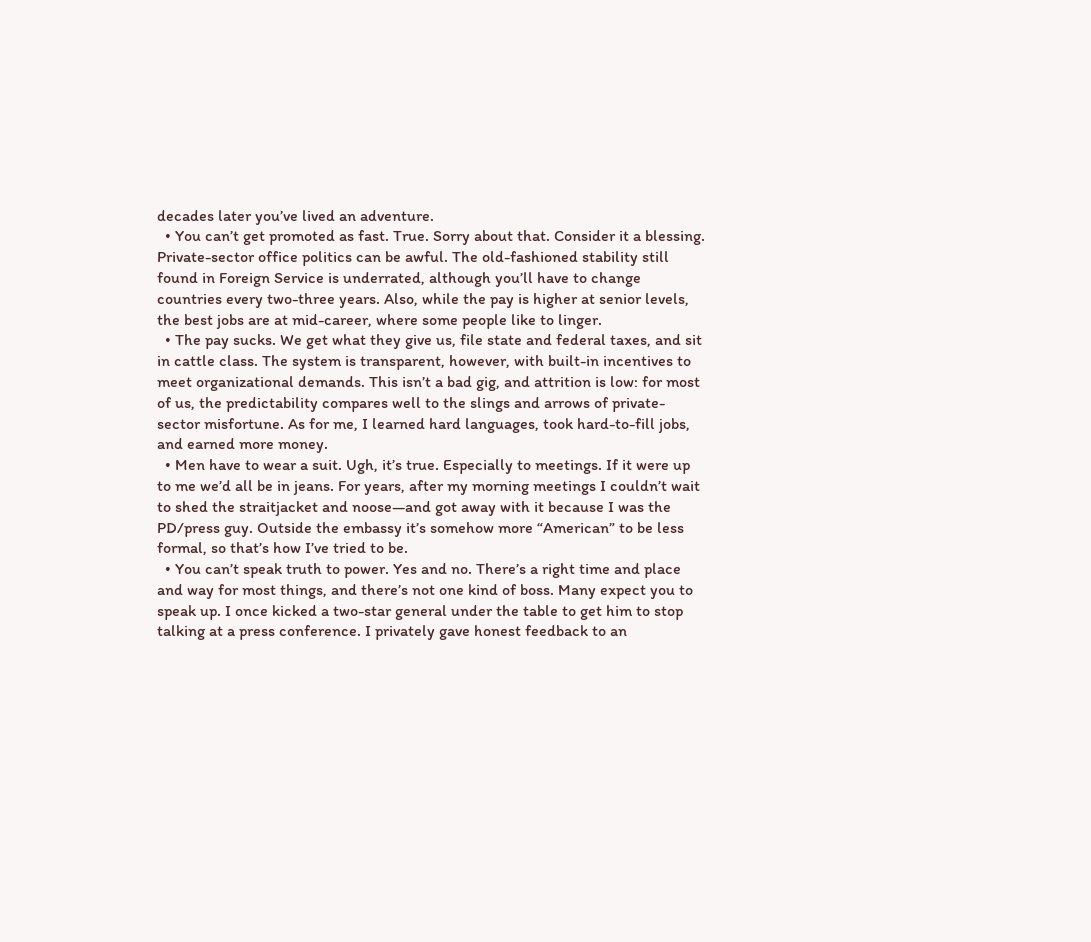decades later you’ve lived an adventure.
  • You can’t get promoted as fast. True. Sorry about that. Consider it a blessing. Private-sector office politics can be awful. The old-fashioned stability still found in Foreign Service is underrated, although you’ll have to change countries every two-three years. Also, while the pay is higher at senior levels, the best jobs are at mid-career, where some people like to linger.
  • The pay sucks. We get what they give us, file state and federal taxes, and sit in cattle class. The system is transparent, however, with built-in incentives to meet organizational demands. This isn’t a bad gig, and attrition is low: for most of us, the predictability compares well to the slings and arrows of private-sector misfortune. As for me, I learned hard languages, took hard-to-fill jobs, and earned more money.
  • Men have to wear a suit. Ugh, it’s true. Especially to meetings. If it were up to me we’d all be in jeans. For years, after my morning meetings I couldn’t wait to shed the straitjacket and noose—and got away with it because I was the PD/press guy. Outside the embassy it’s somehow more “American” to be less formal, so that’s how I’ve tried to be.
  • You can’t speak truth to power. Yes and no. There’s a right time and place and way for most things, and there’s not one kind of boss. Many expect you to speak up. I once kicked a two-star general under the table to get him to stop talking at a press conference. I privately gave honest feedback to an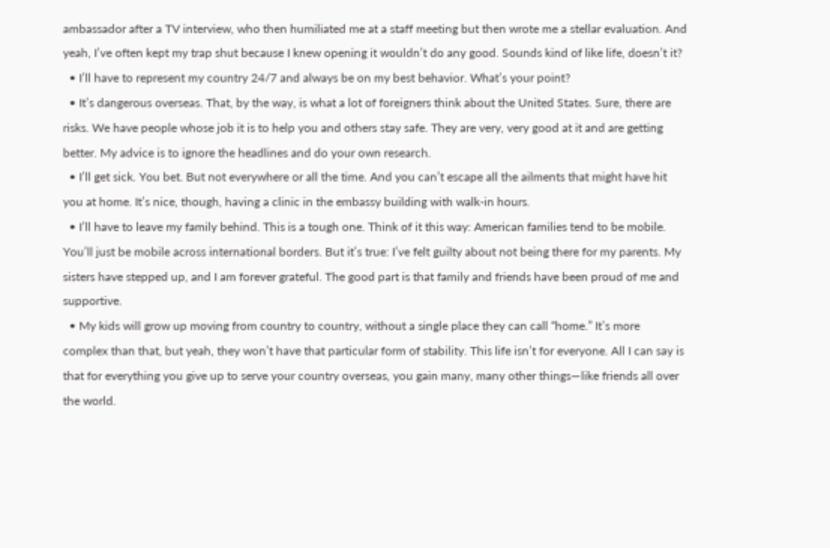ambassador after a TV interview, who then humiliated me at a staff meeting but then wrote me a stellar evaluation. And yeah, I’ve often kept my trap shut because I knew opening it wouldn’t do any good. Sounds kind of like life, doesn’t it?
  • I’ll have to represent my country 24/7 and always be on my best behavior. What’s your point?
  • It’s dangerous overseas. That, by the way, is what a lot of foreigners think about the United States. Sure, there are risks. We have people whose job it is to help you and others stay safe. They are very, very good at it and are getting better. My advice is to ignore the headlines and do your own research.
  • I’ll get sick. You bet. But not everywhere or all the time. And you can’t escape all the ailments that might have hit you at home. It’s nice, though, having a clinic in the embassy building with walk-in hours.
  • I’ll have to leave my family behind. This is a tough one. Think of it this way: American families tend to be mobile. You’ll just be mobile across international borders. But it’s true: I’ve felt guilty about not being there for my parents. My sisters have stepped up, and I am forever grateful. The good part is that family and friends have been proud of me and supportive.
  • My kids will grow up moving from country to country, without a single place they can call “home.” It’s more complex than that, but yeah, they won’t have that particular form of stability. This life isn’t for everyone. All I can say is that for everything you give up to serve your country overseas, you gain many, many other things—like friends all over the world.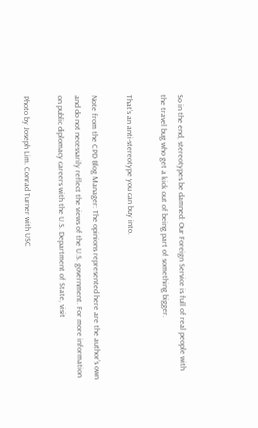So in the end, stereotypes be damned: Our Foreign Service is full of real people with the travel bug who get a kick out of being part of something bigger.

That’s an anti-stereotype you can buy into.

Note from the CPD Blog Manager: The opinions represented here are the author’s own and do not necessarily reflect the views of the U.S. government. For more information on public diplomacy careers with the U.S. Department of State, visit

Photo by Joseph Lim. Conrad Turner with USC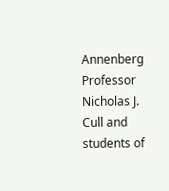Annenberg Professor Nicholas J. Cull and students of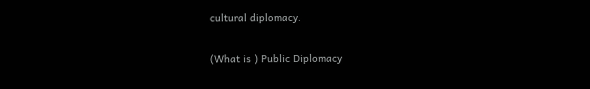cultural diplomacy.

(What is ) Public Diplomacy